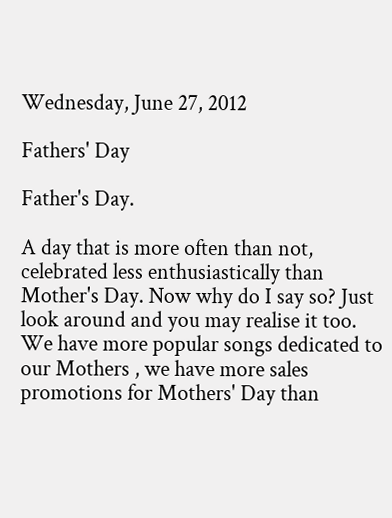Wednesday, June 27, 2012

Fathers' Day

Father's Day.

A day that is more often than not, celebrated less enthusiastically than Mother's Day. Now why do I say so? Just look around and you may realise it too. We have more popular songs dedicated to our Mothers , we have more sales  promotions for Mothers' Day than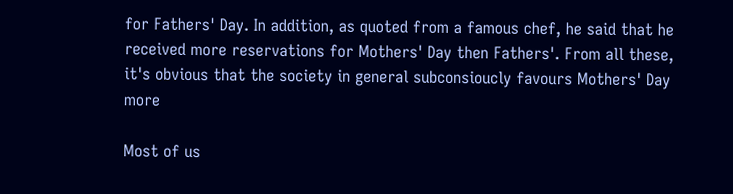for Fathers' Day. In addition, as quoted from a famous chef, he said that he received more reservations for Mothers' Day then Fathers'. From all these, it's obvious that the society in general subconsioucly favours Mothers' Day more

Most of us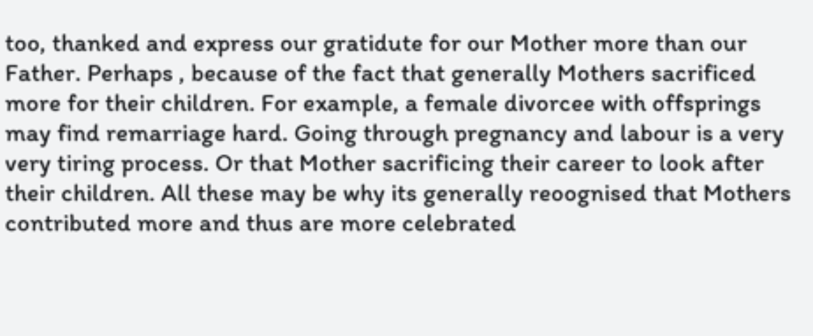too, thanked and express our gratidute for our Mother more than our Father. Perhaps , because of the fact that generally Mothers sacrificed more for their children. For example, a female divorcee with offsprings may find remarriage hard. Going through pregnancy and labour is a very very tiring process. Or that Mother sacrificing their career to look after their children. All these may be why its generally reoognised that Mothers contributed more and thus are more celebrated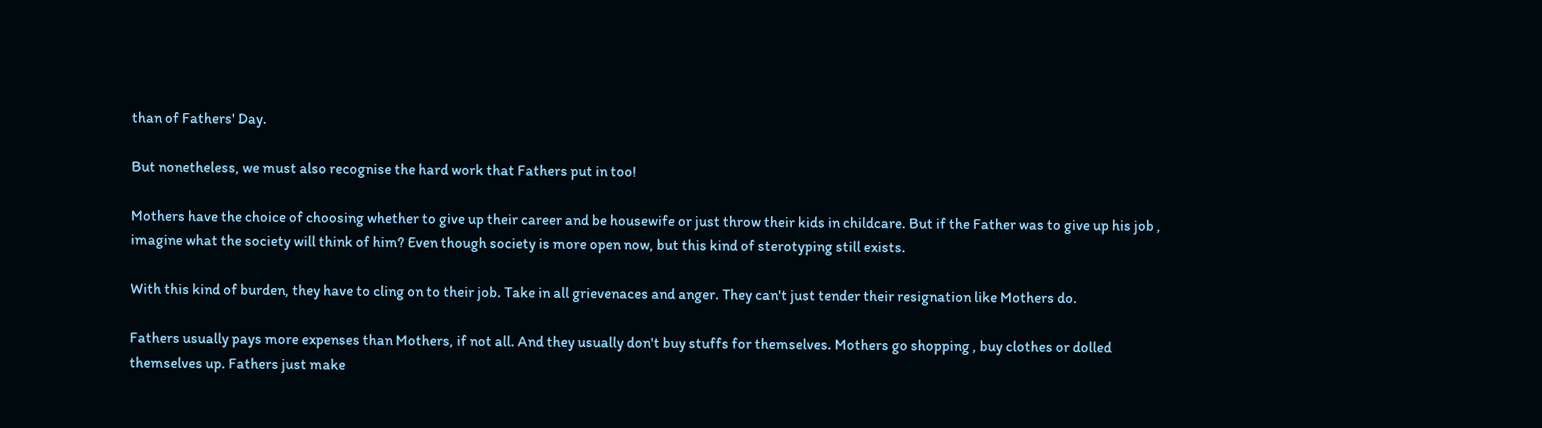than of Fathers' Day.

But nonetheless, we must also recognise the hard work that Fathers put in too!

Mothers have the choice of choosing whether to give up their career and be housewife or just throw their kids in childcare. But if the Father was to give up his job , imagine what the society will think of him? Even though society is more open now, but this kind of sterotyping still exists.

With this kind of burden, they have to cling on to their job. Take in all grievenaces and anger. They can't just tender their resignation like Mothers do.

Fathers usually pays more expenses than Mothers, if not all. And they usually don't buy stuffs for themselves. Mothers go shopping , buy clothes or dolled themselves up. Fathers just make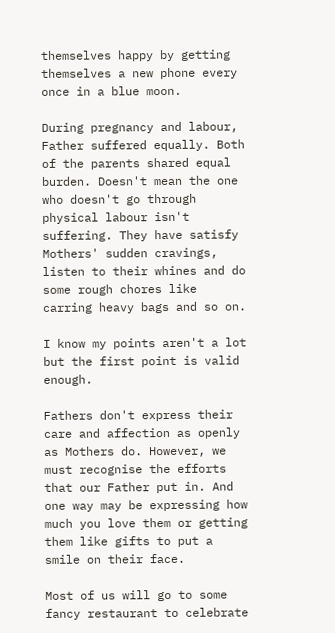themselves happy by getting themselves a new phone every once in a blue moon.

During pregnancy and labour, Father suffered equally. Both of the parents shared equal burden. Doesn't mean the one who doesn't go through physical labour isn't suffering. They have satisfy Mothers' sudden cravings, listen to their whines and do some rough chores like carring heavy bags and so on.

I know my points aren't a lot but the first point is valid enough.

Fathers don't express their care and affection as openly as Mothers do. However, we must recognise the efforts that our Father put in. And one way may be expressing how much you love them or getting them like gifts to put a smile on their face.

Most of us will go to some fancy restaurant to celebrate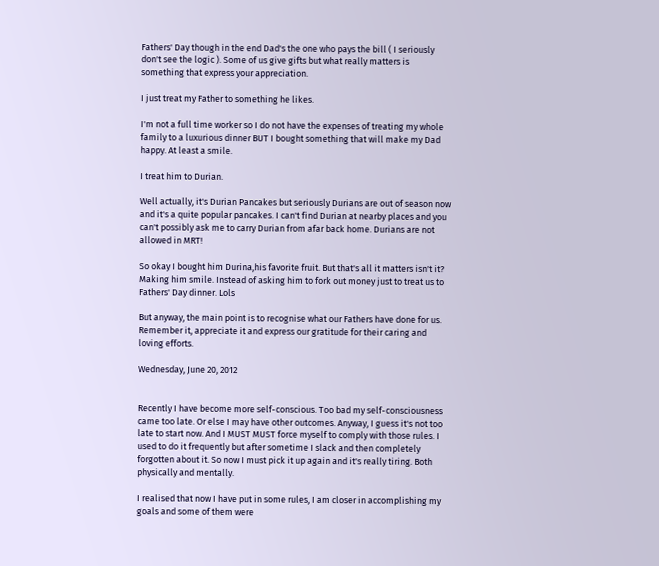Fathers' Day though in the end Dad's the one who pays the bill ( I seriously don't see the logic ). Some of us give gifts but what really matters is something that express your appreciation.

I just treat my Father to something he likes.

I'm not a full time worker so I do not have the expenses of treating my whole family to a luxurious dinner BUT I bought something that will make my Dad happy. At least a smile.

I treat him to Durian.

Well actually, it's Durian Pancakes but seriously Durians are out of season now and it's a quite popular pancakes. I can't find Durian at nearby places and you can't possibly ask me to carry Durian from afar back home. Durians are not allowed in MRT!

So okay I bought him Durina,his favorite fruit. But that's all it matters isn't it? Making him smile. Instead of asking him to fork out money just to treat us to Fathers' Day dinner. Lols

But anyway, the main point is to recognise what our Fathers have done for us. Remember it, appreciate it and express our gratitude for their caring and loving efforts.

Wednesday, June 20, 2012


Recently I have become more self-conscious. Too bad my self-consciousness came too late. Or else I may have other outcomes. Anyway, I guess it's not too late to start now. And I MUST MUST force myself to comply with those rules. I used to do it frequently but after sometime I slack and then completely forgotten about it. So now I must pick it up again and it's really tiring. Both physically and mentally.

I realised that now I have put in some rules, I am closer in accomplishing my goals and some of them were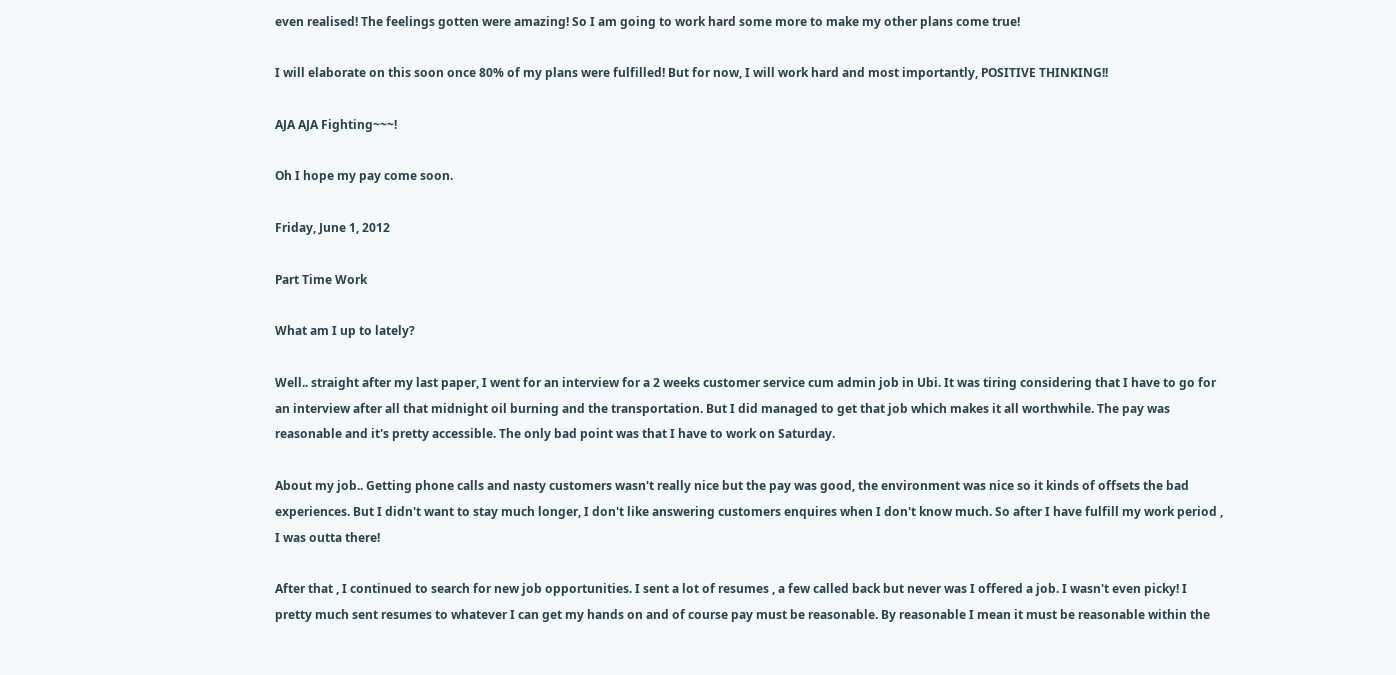even realised! The feelings gotten were amazing! So I am going to work hard some more to make my other plans come true!

I will elaborate on this soon once 80% of my plans were fulfilled! But for now, I will work hard and most importantly, POSITIVE THINKING!!

AJA AJA Fighting~~~!

Oh I hope my pay come soon.

Friday, June 1, 2012

Part Time Work

What am I up to lately?

Well.. straight after my last paper, I went for an interview for a 2 weeks customer service cum admin job in Ubi. It was tiring considering that I have to go for an interview after all that midnight oil burning and the transportation. But I did managed to get that job which makes it all worthwhile. The pay was reasonable and it's pretty accessible. The only bad point was that I have to work on Saturday.

About my job.. Getting phone calls and nasty customers wasn't really nice but the pay was good, the environment was nice so it kinds of offsets the bad experiences. But I didn't want to stay much longer, I don't like answering customers enquires when I don't know much. So after I have fulfill my work period , I was outta there!

After that , I continued to search for new job opportunities. I sent a lot of resumes , a few called back but never was I offered a job. I wasn't even picky! I pretty much sent resumes to whatever I can get my hands on and of course pay must be reasonable. By reasonable I mean it must be reasonable within the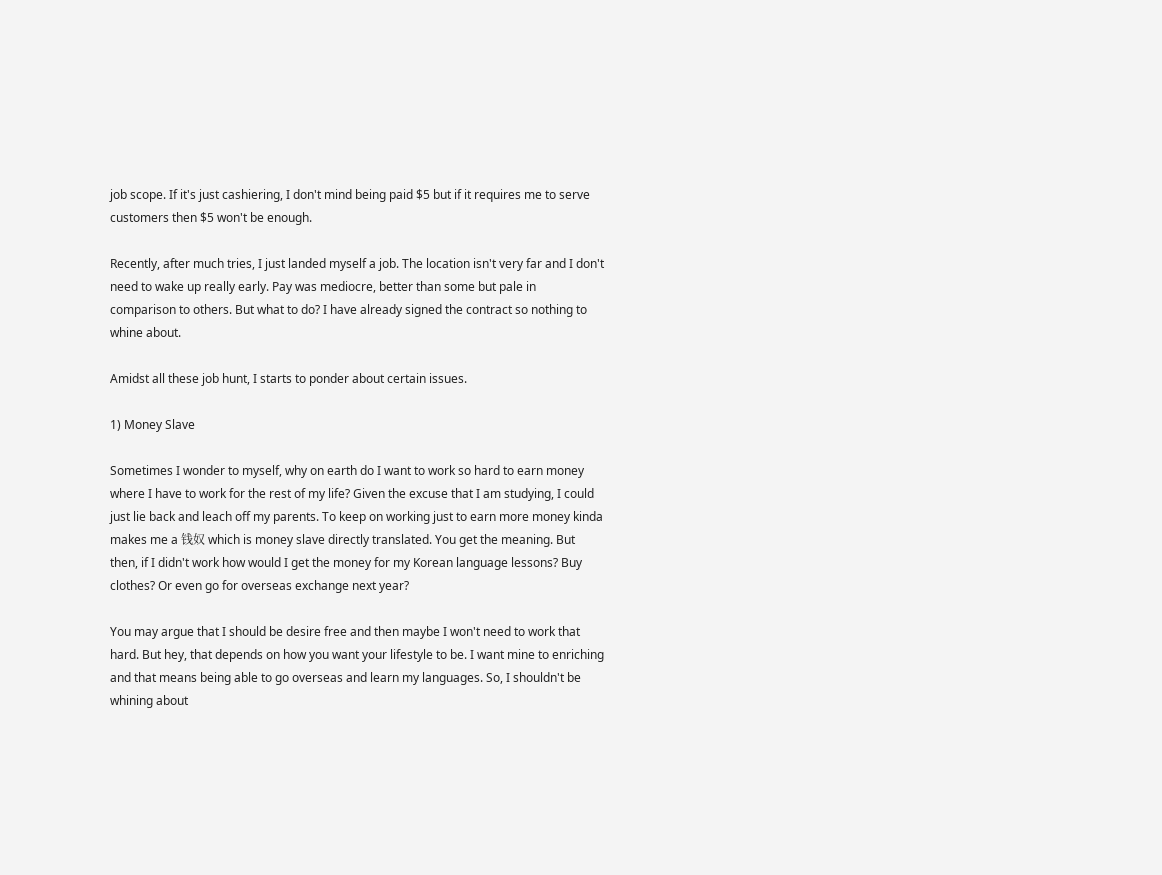job scope. If it's just cashiering, I don't mind being paid $5 but if it requires me to serve customers then $5 won't be enough.

Recently, after much tries, I just landed myself a job. The location isn't very far and I don't need to wake up really early. Pay was mediocre, better than some but pale in comparison to others. But what to do? I have already signed the contract so nothing to whine about.

Amidst all these job hunt, I starts to ponder about certain issues.

1) Money Slave

Sometimes I wonder to myself, why on earth do I want to work so hard to earn money where I have to work for the rest of my life? Given the excuse that I am studying, I could just lie back and leach off my parents. To keep on working just to earn more money kinda makes me a 钱奴 which is money slave directly translated. You get the meaning. But then, if I didn't work how would I get the money for my Korean language lessons? Buy clothes? Or even go for overseas exchange next year?

You may argue that I should be desire free and then maybe I won't need to work that hard. But hey, that depends on how you want your lifestyle to be. I want mine to enriching and that means being able to go overseas and learn my languages. So, I shouldn't be whining about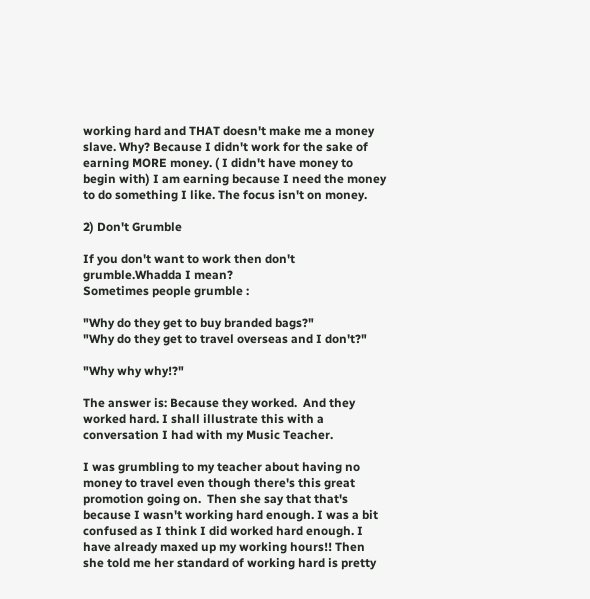working hard and THAT doesn't make me a money slave. Why? Because I didn't work for the sake of earning MORE money. ( I didn't have money to begin with) I am earning because I need the money to do something I like. The focus isn't on money.

2) Don't Grumble

If you don't want to work then don't grumble.Whadda I mean?
Sometimes people grumble :

"Why do they get to buy branded bags?"
"Why do they get to travel overseas and I don't?"

"Why why why!?"

The answer is: Because they worked.  And they worked hard. I shall illustrate this with a conversation I had with my Music Teacher.

I was grumbling to my teacher about having no money to travel even though there's this great promotion going on.  Then she say that that's because I wasn't working hard enough. I was a bit confused as I think I did worked hard enough. I have already maxed up my working hours!! Then she told me her standard of working hard is pretty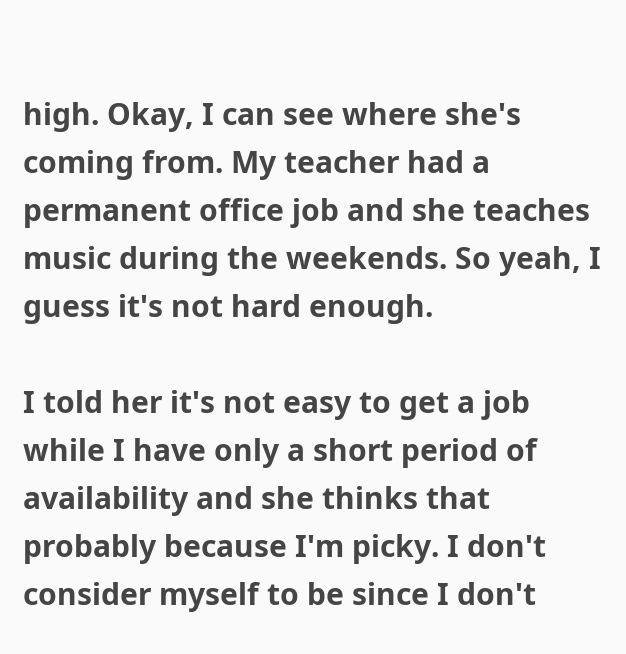high. Okay, I can see where she's coming from. My teacher had a permanent office job and she teaches music during the weekends. So yeah, I guess it's not hard enough.

I told her it's not easy to get a job while I have only a short period of availability and she thinks that probably because I'm picky. I don't consider myself to be since I don't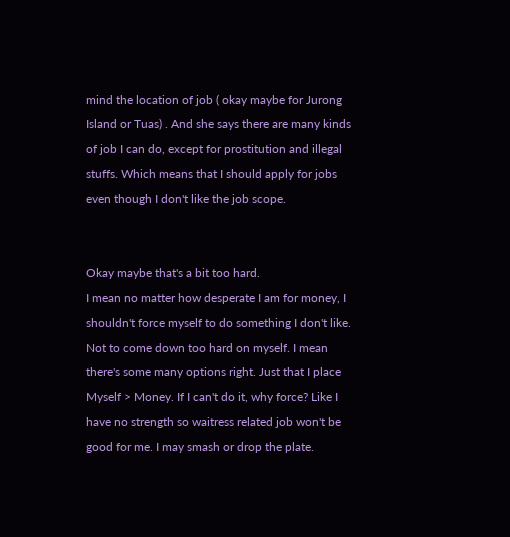mind the location of job ( okay maybe for Jurong Island or Tuas) . And she says there are many kinds of job I can do, except for prostitution and illegal stuffs. Which means that I should apply for jobs even though I don't like the job scope.


Okay maybe that's a bit too hard.
I mean no matter how desperate I am for money, I shouldn't force myself to do something I don't like. Not to come down too hard on myself. I mean there's some many options right. Just that I place Myself > Money. If I can't do it, why force? Like I have no strength so waitress related job won't be good for me. I may smash or drop the plate.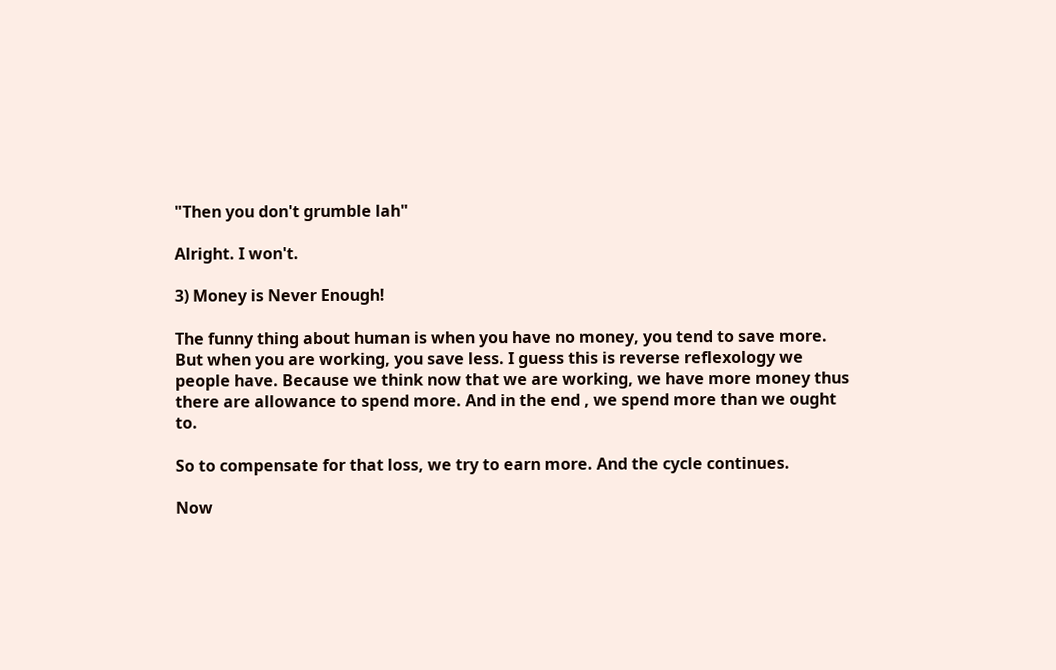"Then you don't grumble lah"

Alright. I won't.

3) Money is Never Enough!

The funny thing about human is when you have no money, you tend to save more. But when you are working, you save less. I guess this is reverse reflexology we people have. Because we think now that we are working, we have more money thus there are allowance to spend more. And in the end , we spend more than we ought to.

So to compensate for that loss, we try to earn more. And the cycle continues.

Now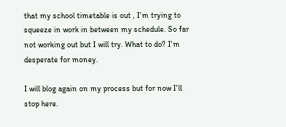that my school timetable is out , I'm trying to squeeze in work in between my schedule. So far not working out but I will try. What to do? I'm desperate for money.

I will blog again on my process but for now I'll stop here.